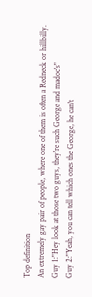Top definition
An extremely gay pair of people, where one of them is often a Redneck or hillbilly.
Guy 1:"Hey look at those two guys, they're such George and madoc's"
Guy 2:"Yeah, you can tell which ones the George, he can't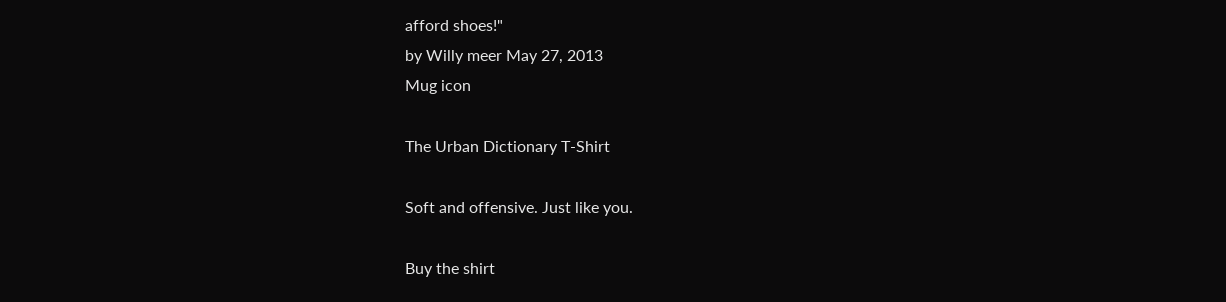afford shoes!"
by Willy meer May 27, 2013
Mug icon

The Urban Dictionary T-Shirt

Soft and offensive. Just like you.

Buy the shirt